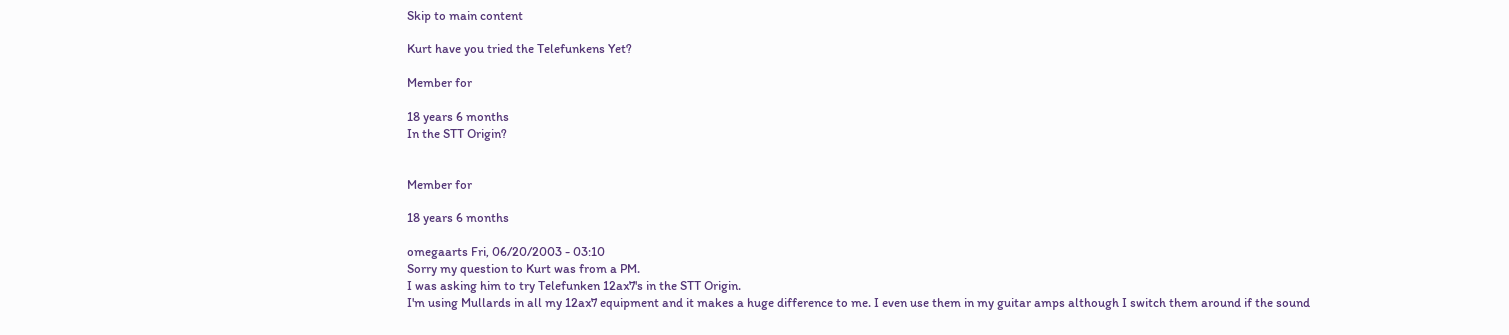Skip to main content

Kurt have you tried the Telefunkens Yet?

Member for

18 years 6 months
In the STT Origin?


Member for

18 years 6 months

omegaarts Fri, 06/20/2003 - 03:10
Sorry my question to Kurt was from a PM.
I was asking him to try Telefunken 12ax7's in the STT Origin.
I'm using Mullards in all my 12ax7 equipment and it makes a huge difference to me. I even use them in my guitar amps although I switch them around if the sound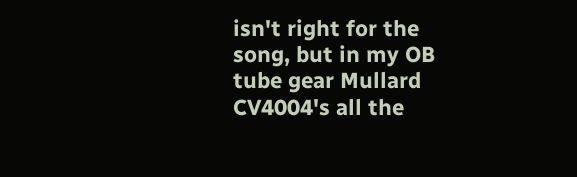isn't right for the song, but in my OB tube gear Mullard CV4004's all the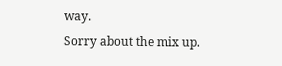way.
Sorry about the mix up.